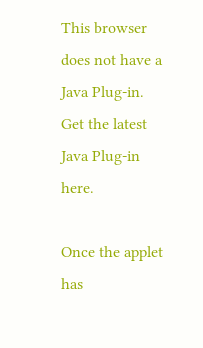This browser does not have a Java Plug-in.
Get the latest Java Plug-in here.

Once the applet has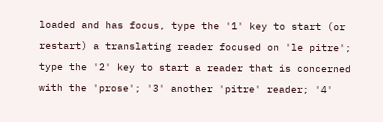loaded and has focus, type the '1' key to start (or restart) a translating reader focused on 'le pitre';
type the '2' key to start a reader that is concerned with the 'prose'; '3' another 'pitre' reader; '4'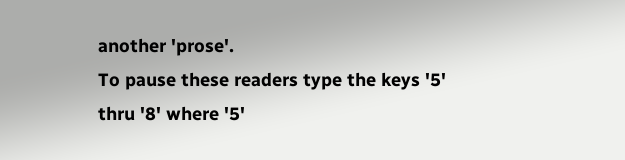another 'prose'.
To pause these readers type the keys '5' thru '8' where '5'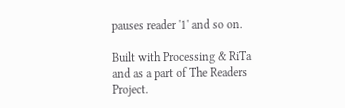pauses reader '1' and so on.

Built with Processing & RiTa
and as a part of The Readers Project.